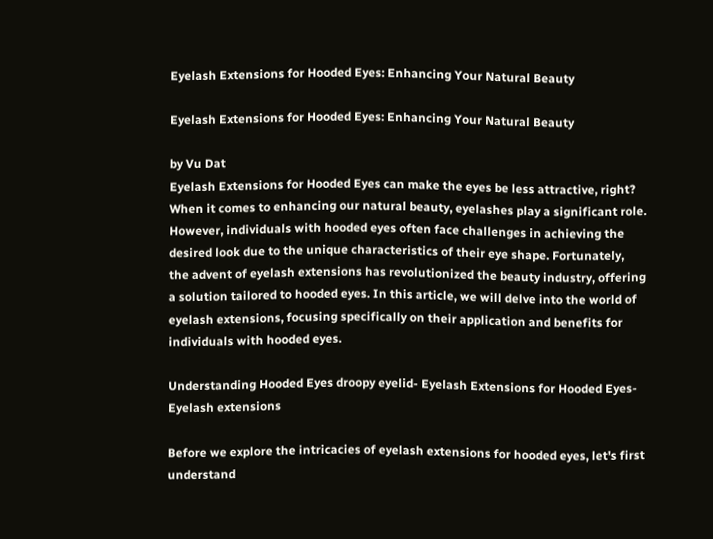Eyelash Extensions for Hooded Eyes: Enhancing Your Natural Beauty

Eyelash Extensions for Hooded Eyes: Enhancing Your Natural Beauty

by Vu Dat
Eyelash Extensions for Hooded Eyes can make the eyes be less attractive, right? When it comes to enhancing our natural beauty, eyelashes play a significant role. However, individuals with hooded eyes often face challenges in achieving the desired look due to the unique characteristics of their eye shape. Fortunately, the advent of eyelash extensions has revolutionized the beauty industry, offering a solution tailored to hooded eyes. In this article, we will delve into the world of eyelash extensions, focusing specifically on their application and benefits for individuals with hooded eyes.

Understanding Hooded Eyes droopy eyelid- Eyelash Extensions for Hooded Eyes- Eyelash extensions

Before we explore the intricacies of eyelash extensions for hooded eyes, let's first understand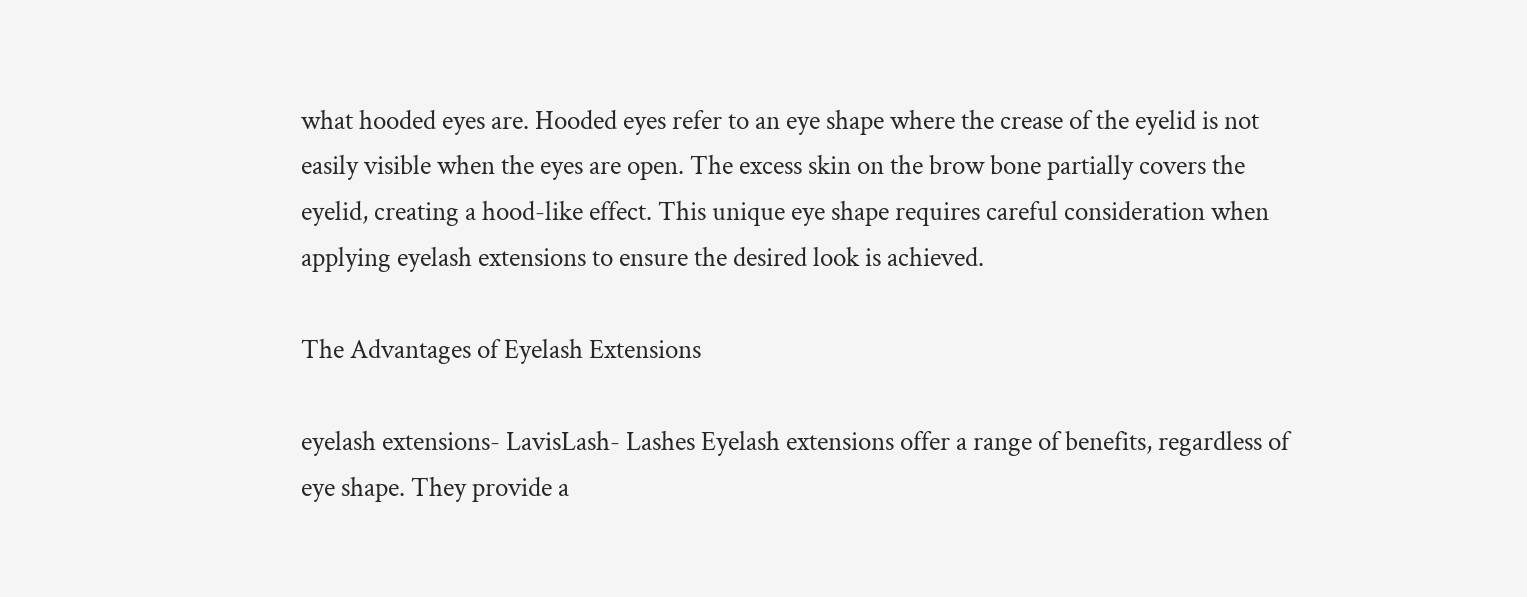what hooded eyes are. Hooded eyes refer to an eye shape where the crease of the eyelid is not easily visible when the eyes are open. The excess skin on the brow bone partially covers the eyelid, creating a hood-like effect. This unique eye shape requires careful consideration when applying eyelash extensions to ensure the desired look is achieved.

The Advantages of Eyelash Extensions

eyelash extensions- LavisLash- Lashes Eyelash extensions offer a range of benefits, regardless of eye shape. They provide a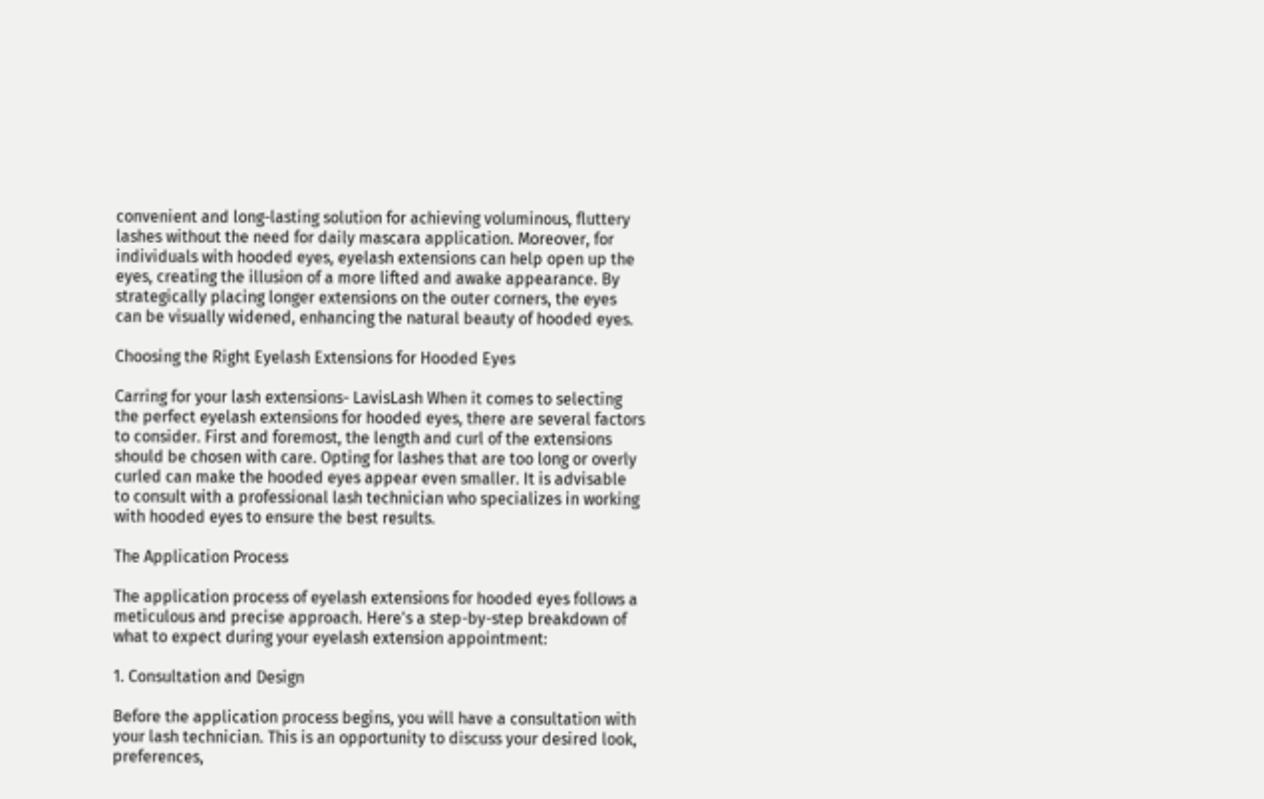convenient and long-lasting solution for achieving voluminous, fluttery lashes without the need for daily mascara application. Moreover, for individuals with hooded eyes, eyelash extensions can help open up the eyes, creating the illusion of a more lifted and awake appearance. By strategically placing longer extensions on the outer corners, the eyes can be visually widened, enhancing the natural beauty of hooded eyes.

Choosing the Right Eyelash Extensions for Hooded Eyes

Carring for your lash extensions- LavisLash When it comes to selecting the perfect eyelash extensions for hooded eyes, there are several factors to consider. First and foremost, the length and curl of the extensions should be chosen with care. Opting for lashes that are too long or overly curled can make the hooded eyes appear even smaller. It is advisable to consult with a professional lash technician who specializes in working with hooded eyes to ensure the best results.

The Application Process

The application process of eyelash extensions for hooded eyes follows a meticulous and precise approach. Here's a step-by-step breakdown of what to expect during your eyelash extension appointment:

1. Consultation and Design

Before the application process begins, you will have a consultation with your lash technician. This is an opportunity to discuss your desired look, preferences,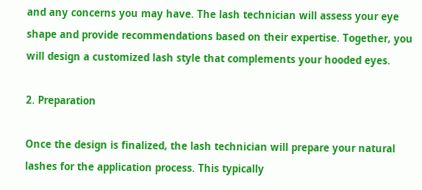and any concerns you may have. The lash technician will assess your eye shape and provide recommendations based on their expertise. Together, you will design a customized lash style that complements your hooded eyes.

2. Preparation

Once the design is finalized, the lash technician will prepare your natural lashes for the application process. This typically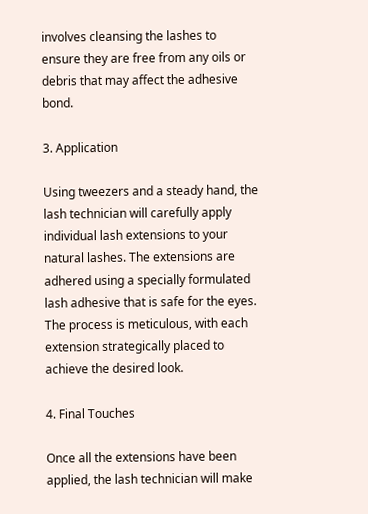involves cleansing the lashes to ensure they are free from any oils or debris that may affect the adhesive bond.

3. Application

Using tweezers and a steady hand, the lash technician will carefully apply individual lash extensions to your natural lashes. The extensions are adhered using a specially formulated lash adhesive that is safe for the eyes. The process is meticulous, with each extension strategically placed to achieve the desired look.

4. Final Touches

Once all the extensions have been applied, the lash technician will make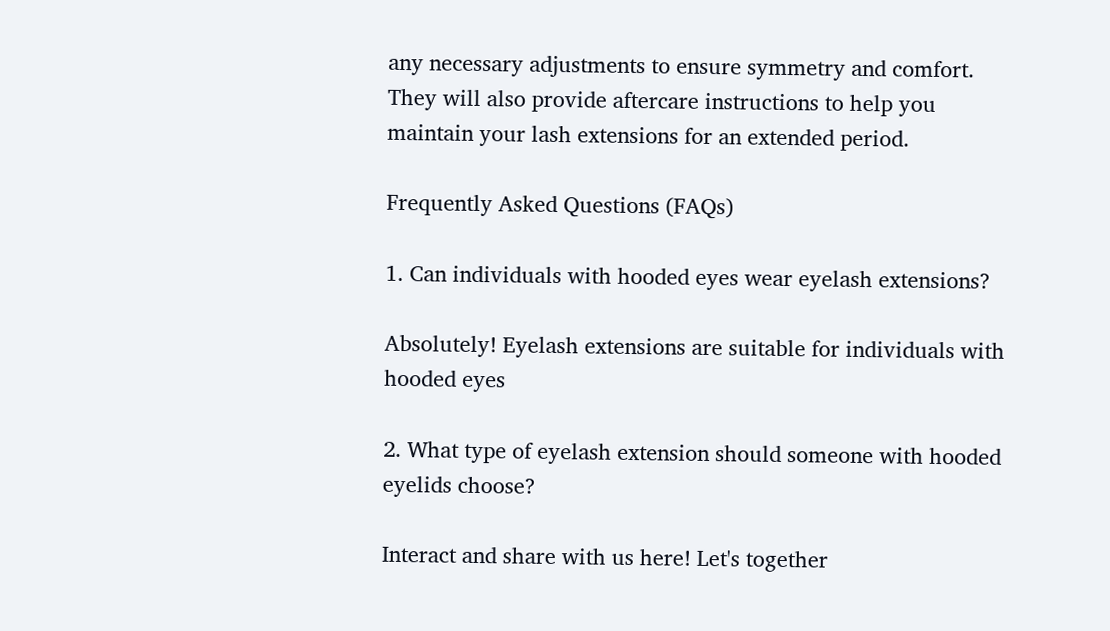any necessary adjustments to ensure symmetry and comfort. They will also provide aftercare instructions to help you maintain your lash extensions for an extended period.

Frequently Asked Questions (FAQs)

1. Can individuals with hooded eyes wear eyelash extensions?

Absolutely! Eyelash extensions are suitable for individuals with hooded eyes

2. What type of eyelash extension should someone with hooded eyelids choose?

Interact and share with us here! Let's together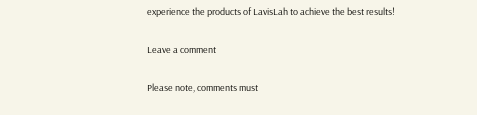experience the products of LavisLah to achieve the best results!

Leave a comment

Please note, comments must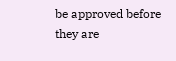be approved before they are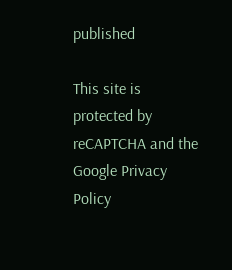published

This site is protected by reCAPTCHA and the Google Privacy Policy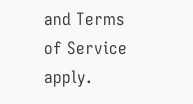and Terms of Service apply.